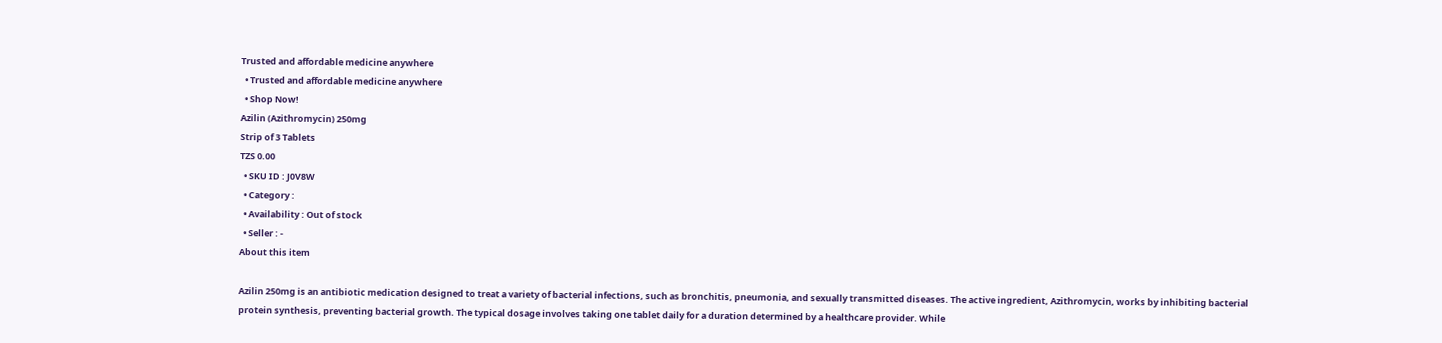Trusted and affordable medicine anywhere
  • Trusted and affordable medicine anywhere
  • Shop Now!
Azilin (Azithromycin) 250mg
Strip of 3 Tablets
TZS 0.00
  • SKU ID : J0V8W
  • Category :
  • Availability : Out of stock
  • Seller : -
About this item

Azilin 250mg is an antibiotic medication designed to treat a variety of bacterial infections, such as bronchitis, pneumonia, and sexually transmitted diseases. The active ingredient, Azithromycin, works by inhibiting bacterial protein synthesis, preventing bacterial growth. The typical dosage involves taking one tablet daily for a duration determined by a healthcare provider. While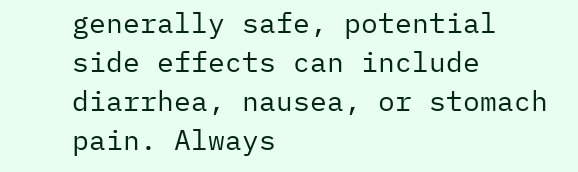generally safe, potential side effects can include diarrhea, nausea, or stomach pain. Always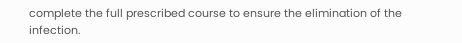complete the full prescribed course to ensure the elimination of the infection.